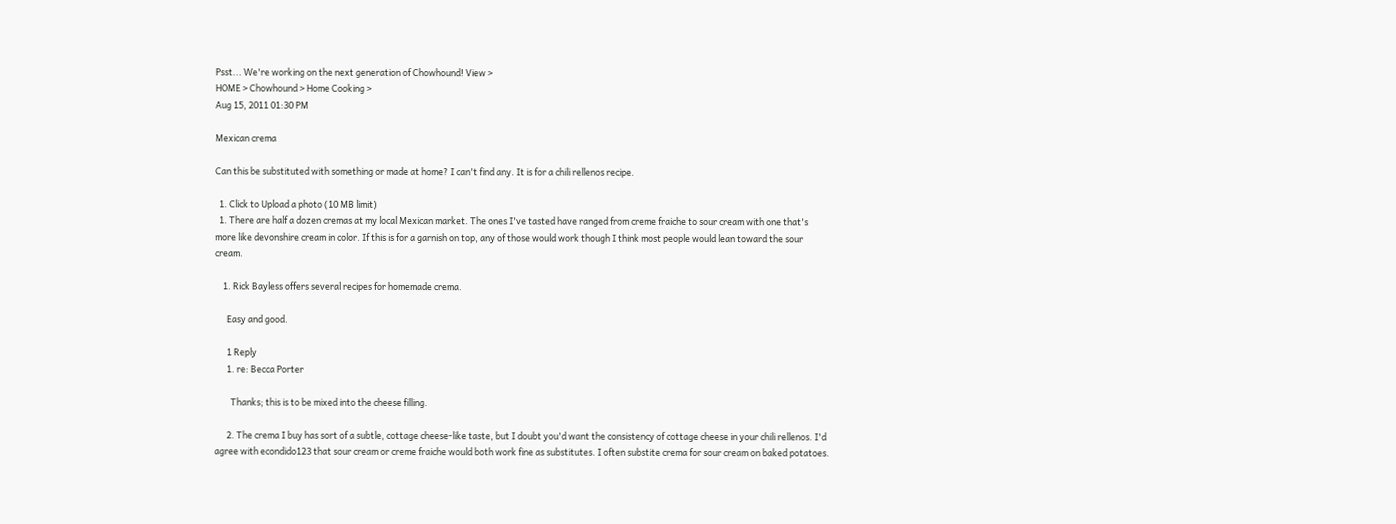Psst... We're working on the next generation of Chowhound! View >
HOME > Chowhound > Home Cooking >
Aug 15, 2011 01:30 PM

Mexican crema

Can this be substituted with something or made at home? I can't find any. It is for a chili rellenos recipe.

  1. Click to Upload a photo (10 MB limit)
  1. There are half a dozen cremas at my local Mexican market. The ones I've tasted have ranged from creme fraiche to sour cream with one that's more like devonshire cream in color. If this is for a garnish on top, any of those would work though I think most people would lean toward the sour cream.

    1. Rick Bayless offers several recipes for homemade crema.

      Easy and good.

      1 Reply
      1. re: Becca Porter

        Thanks; this is to be mixed into the cheese filling.

      2. The crema I buy has sort of a subtle, cottage cheese-like taste, but I doubt you'd want the consistency of cottage cheese in your chili rellenos. I'd agree with econdido123 that sour cream or creme fraiche would both work fine as substitutes. I often substite crema for sour cream on baked potatoes.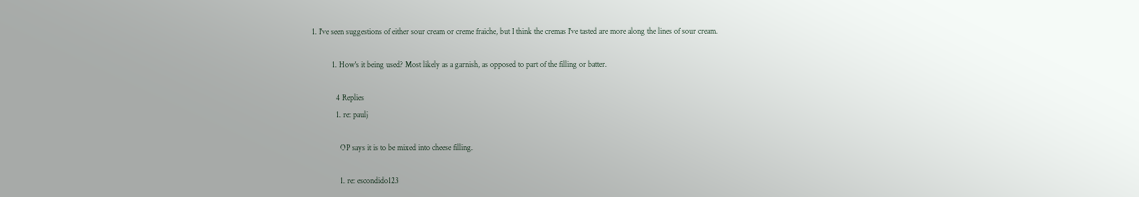1. I've seen suggestions of either sour cream or creme fraiche, but I think the cremas I've tasted are more along the lines of sour cream.

          1. How's it being used? Most likely as a garnish, as opposed to part of the filling or batter.

            4 Replies
            1. re: paulj

              OP says it is to be mixed into cheese filling.

              1. re: escondido123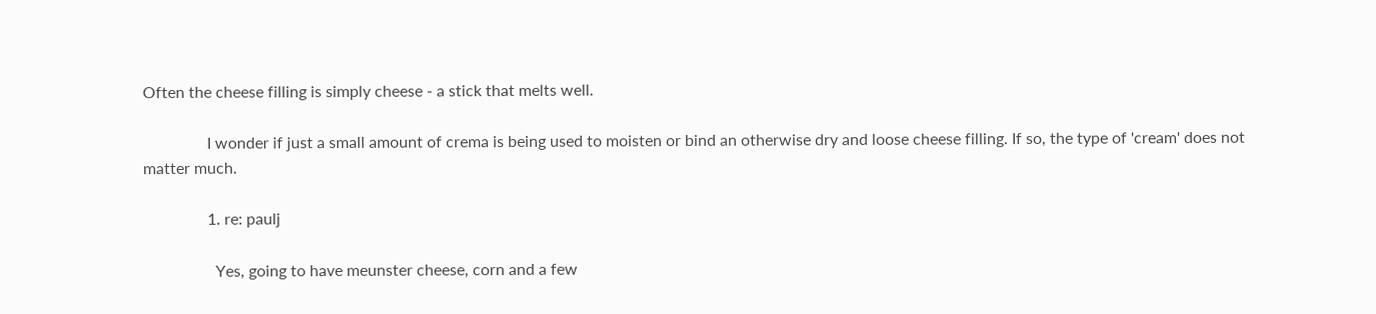Often the cheese filling is simply cheese - a stick that melts well.

                I wonder if just a small amount of crema is being used to moisten or bind an otherwise dry and loose cheese filling. If so, the type of 'cream' does not matter much.

                1. re: paulj

                  Yes, going to have meunster cheese, corn and a few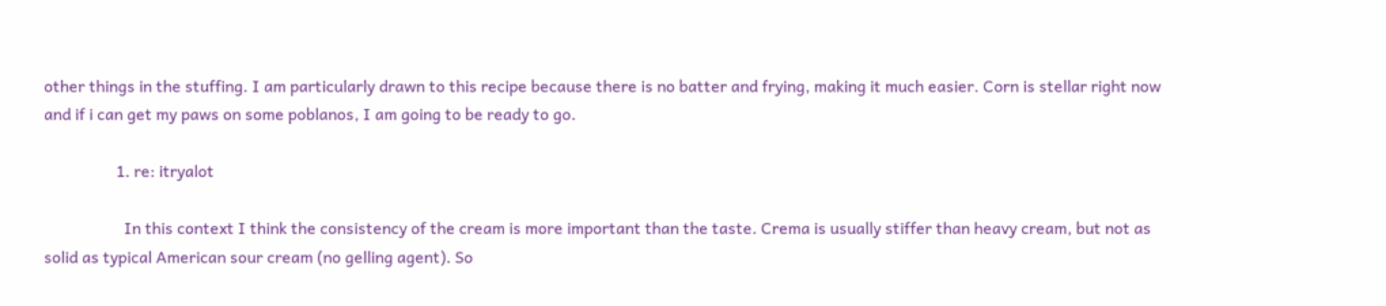other things in the stuffing. I am particularly drawn to this recipe because there is no batter and frying, making it much easier. Corn is stellar right now and if i can get my paws on some poblanos, I am going to be ready to go.

                  1. re: itryalot

                    In this context I think the consistency of the cream is more important than the taste. Crema is usually stiffer than heavy cream, but not as solid as typical American sour cream (no gelling agent). So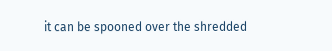it can be spooned over the shredded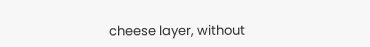cheese layer, without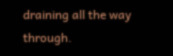draining all the way through.